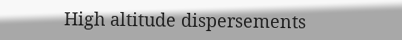High altitude dispersements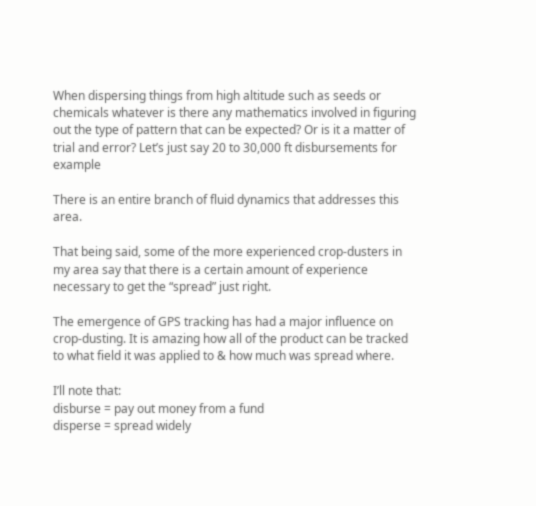When dispersing things from high altitude such as seeds or chemicals whatever is there any mathematics involved in figuring out the type of pattern that can be expected? Or is it a matter of trial and error? Let’s just say 20 to 30,000 ft disbursements for example

There is an entire branch of fluid dynamics that addresses this area.

That being said, some of the more experienced crop-dusters in my area say that there is a certain amount of experience necessary to get the “spread” just right.

The emergence of GPS tracking has had a major influence on crop-dusting. It is amazing how all of the product can be tracked to what field it was applied to & how much was spread where.

I’ll note that:
disburse = pay out money from a fund
disperse = spread widely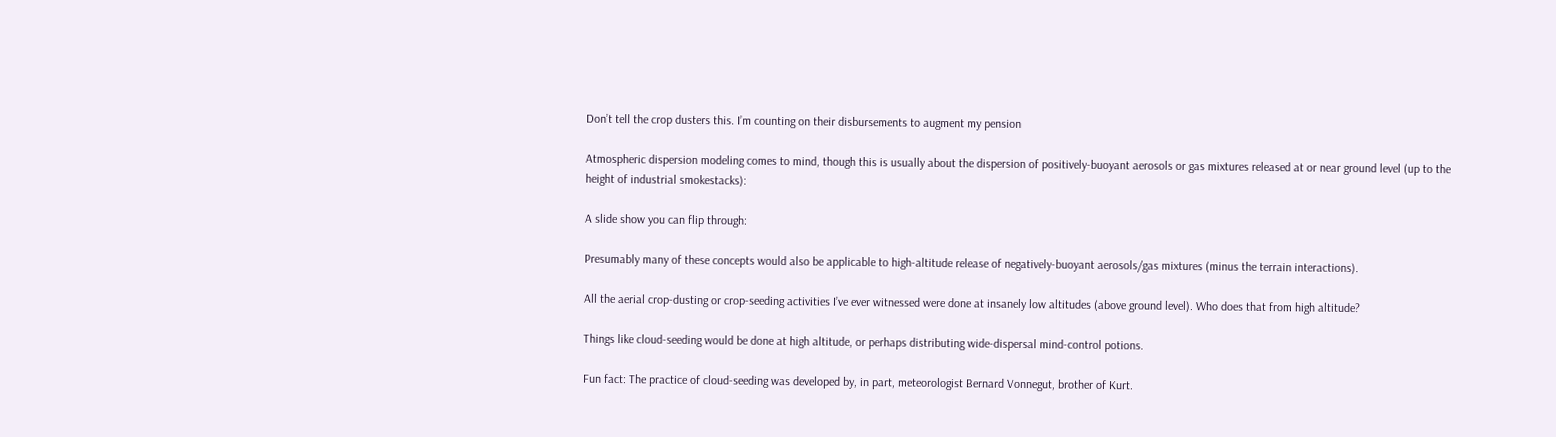Don’t tell the crop dusters this. I’m counting on their disbursements to augment my pension

Atmospheric dispersion modeling comes to mind, though this is usually about the dispersion of positively-buoyant aerosols or gas mixtures released at or near ground level (up to the height of industrial smokestacks):

A slide show you can flip through:

Presumably many of these concepts would also be applicable to high-altitude release of negatively-buoyant aerosols/gas mixtures (minus the terrain interactions).

All the aerial crop-dusting or crop-seeding activities I’ve ever witnessed were done at insanely low altitudes (above ground level). Who does that from high altitude?

Things like cloud-seeding would be done at high altitude, or perhaps distributing wide-dispersal mind-control potions.

Fun fact: The practice of cloud-seeding was developed by, in part, meteorologist Bernard Vonnegut, brother of Kurt.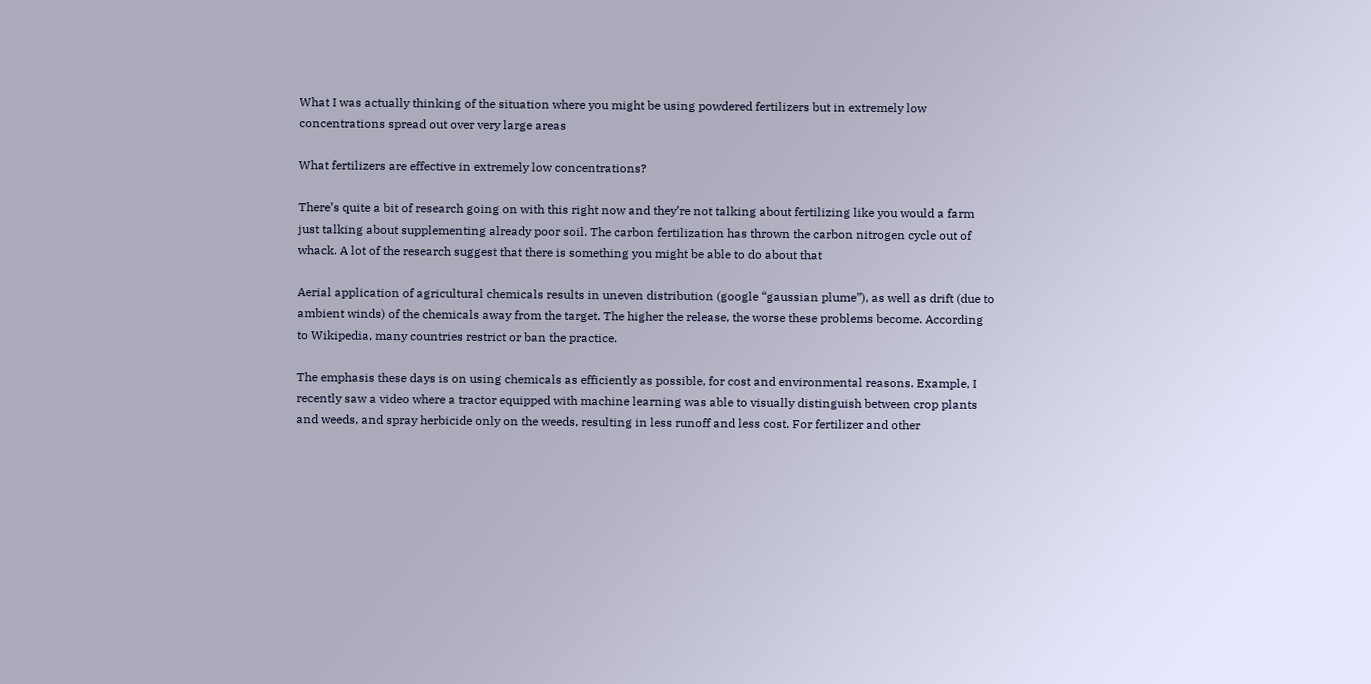What I was actually thinking of the situation where you might be using powdered fertilizers but in extremely low concentrations spread out over very large areas

What fertilizers are effective in extremely low concentrations?

There’s quite a bit of research going on with this right now and they’re not talking about fertilizing like you would a farm just talking about supplementing already poor soil. The carbon fertilization has thrown the carbon nitrogen cycle out of whack. A lot of the research suggest that there is something you might be able to do about that

Aerial application of agricultural chemicals results in uneven distribution (google “gaussian plume”), as well as drift (due to ambient winds) of the chemicals away from the target. The higher the release, the worse these problems become. According to Wikipedia, many countries restrict or ban the practice.

The emphasis these days is on using chemicals as efficiently as possible, for cost and environmental reasons. Example, I recently saw a video where a tractor equipped with machine learning was able to visually distinguish between crop plants and weeds, and spray herbicide only on the weeds, resulting in less runoff and less cost. For fertilizer and other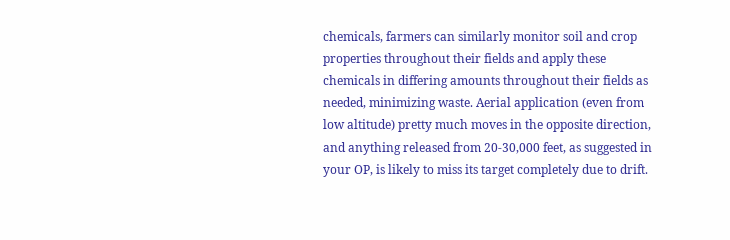chemicals, farmers can similarly monitor soil and crop properties throughout their fields and apply these chemicals in differing amounts throughout their fields as needed, minimizing waste. Aerial application (even from low altitude) pretty much moves in the opposite direction, and anything released from 20-30,000 feet, as suggested in your OP, is likely to miss its target completely due to drift.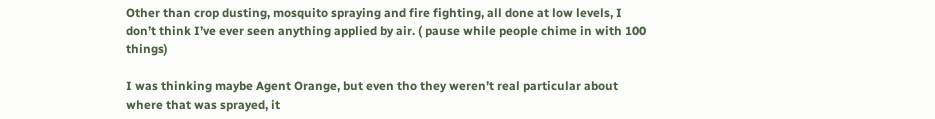Other than crop dusting, mosquito spraying and fire fighting, all done at low levels, I don’t think I’ve ever seen anything applied by air. ( pause while people chime in with 100 things)

I was thinking maybe Agent Orange, but even tho they weren’t real particular about where that was sprayed, it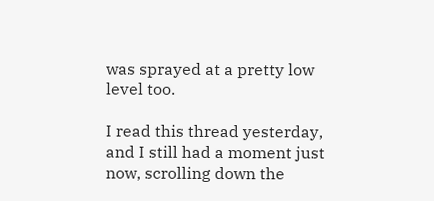was sprayed at a pretty low level too.

I read this thread yesterday, and I still had a moment just now, scrolling down the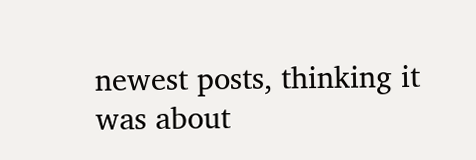newest posts, thinking it was about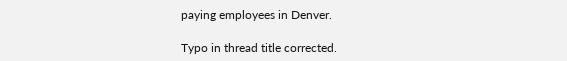paying employees in Denver.

Typo in thread title corrected.